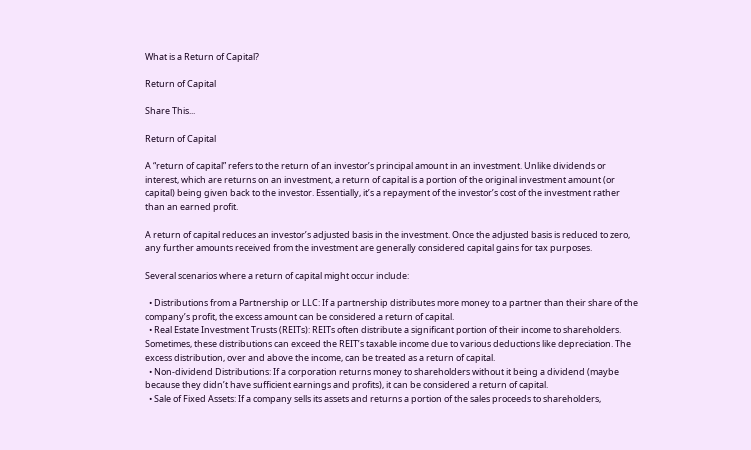What is a Return of Capital?

Return of Capital

Share This...

Return of Capital

A “return of capital” refers to the return of an investor’s principal amount in an investment. Unlike dividends or interest, which are returns on an investment, a return of capital is a portion of the original investment amount (or capital) being given back to the investor. Essentially, it’s a repayment of the investor’s cost of the investment rather than an earned profit.

A return of capital reduces an investor’s adjusted basis in the investment. Once the adjusted basis is reduced to zero, any further amounts received from the investment are generally considered capital gains for tax purposes.

Several scenarios where a return of capital might occur include:

  • Distributions from a Partnership or LLC: If a partnership distributes more money to a partner than their share of the company’s profit, the excess amount can be considered a return of capital.
  • Real Estate Investment Trusts (REITs): REITs often distribute a significant portion of their income to shareholders. Sometimes, these distributions can exceed the REIT’s taxable income due to various deductions like depreciation. The excess distribution, over and above the income, can be treated as a return of capital.
  • Non-dividend Distributions: If a corporation returns money to shareholders without it being a dividend (maybe because they didn’t have sufficient earnings and profits), it can be considered a return of capital.
  • Sale of Fixed Assets: If a company sells its assets and returns a portion of the sales proceeds to shareholders,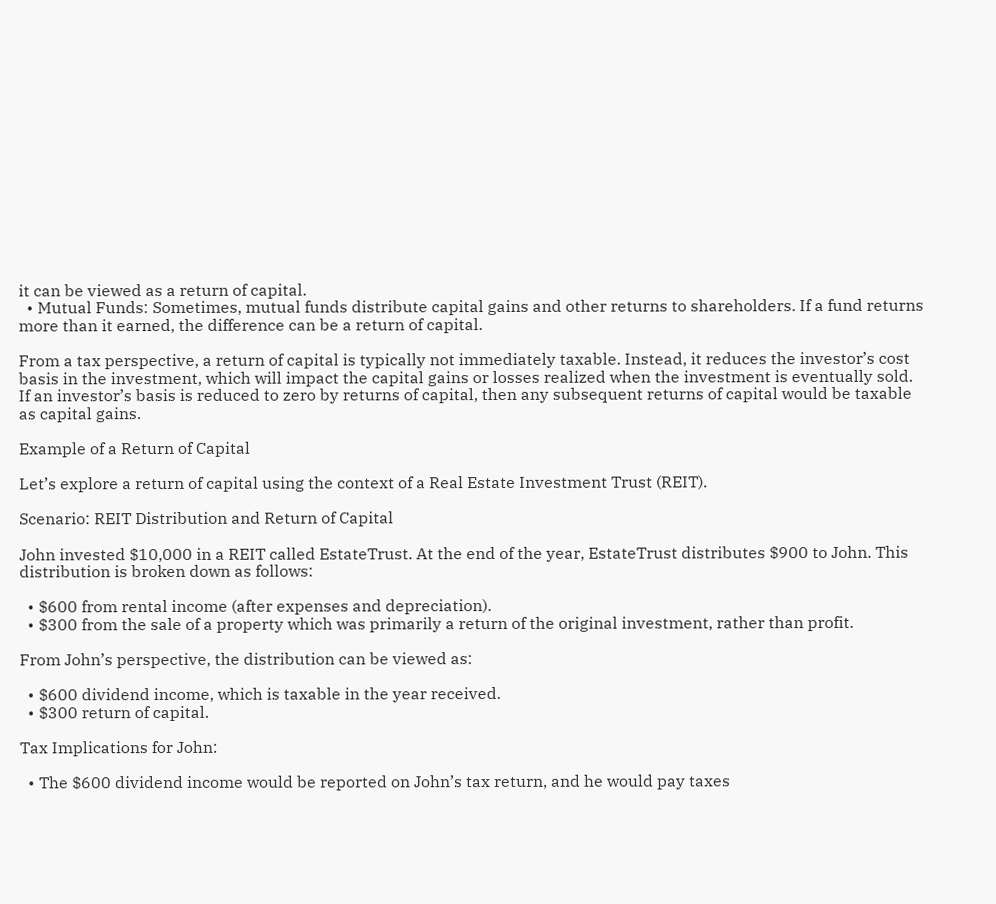it can be viewed as a return of capital.
  • Mutual Funds: Sometimes, mutual funds distribute capital gains and other returns to shareholders. If a fund returns more than it earned, the difference can be a return of capital.

From a tax perspective, a return of capital is typically not immediately taxable. Instead, it reduces the investor’s cost basis in the investment, which will impact the capital gains or losses realized when the investment is eventually sold. If an investor’s basis is reduced to zero by returns of capital, then any subsequent returns of capital would be taxable as capital gains.

Example of a Return of Capital

Let’s explore a return of capital using the context of a Real Estate Investment Trust (REIT).

Scenario: REIT Distribution and Return of Capital

John invested $10,000 in a REIT called EstateTrust. At the end of the year, EstateTrust distributes $900 to John. This distribution is broken down as follows:

  • $600 from rental income (after expenses and depreciation).
  • $300 from the sale of a property which was primarily a return of the original investment, rather than profit.

From John’s perspective, the distribution can be viewed as:

  • $600 dividend income, which is taxable in the year received.
  • $300 return of capital.

Tax Implications for John:

  • The $600 dividend income would be reported on John’s tax return, and he would pay taxes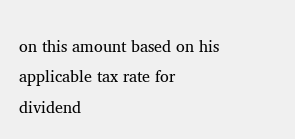on this amount based on his applicable tax rate for dividend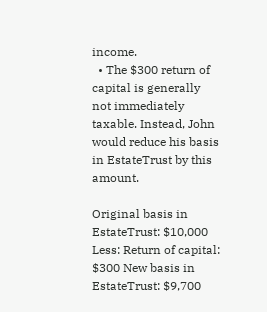income.
  • The $300 return of capital is generally not immediately taxable. Instead, John would reduce his basis in EstateTrust by this amount.

Original basis in EstateTrust: $10,000 Less: Return of capital: $300 New basis in EstateTrust: $9,700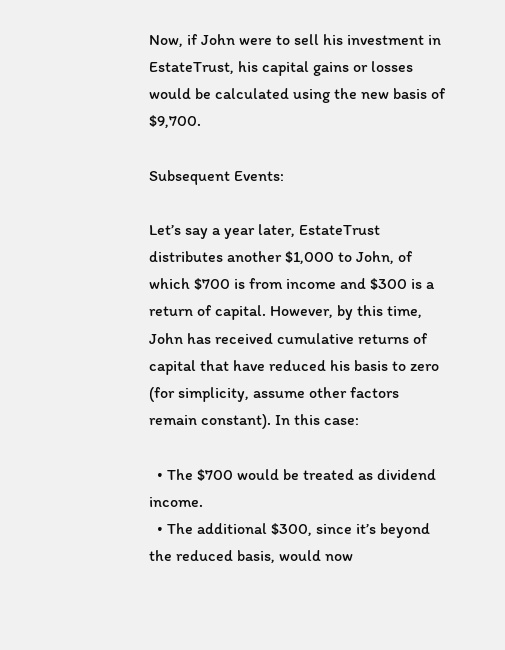Now, if John were to sell his investment in EstateTrust, his capital gains or losses would be calculated using the new basis of $9,700.

Subsequent Events:

Let’s say a year later, EstateTrust distributes another $1,000 to John, of which $700 is from income and $300 is a return of capital. However, by this time, John has received cumulative returns of capital that have reduced his basis to zero (for simplicity, assume other factors remain constant). In this case:

  • The $700 would be treated as dividend income.
  • The additional $300, since it’s beyond the reduced basis, would now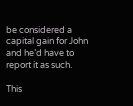be considered a capital gain for John and he’d have to report it as such.

This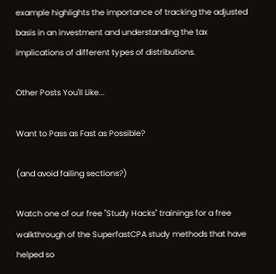example highlights the importance of tracking the adjusted basis in an investment and understanding the tax implications of different types of distributions.

Other Posts You'll Like...

Want to Pass as Fast as Possible?

(and avoid failing sections?)

Watch one of our free "Study Hacks" trainings for a free walkthrough of the SuperfastCPA study methods that have helped so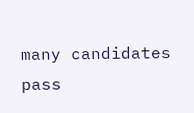many candidates pass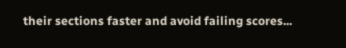their sections faster and avoid failing scores...